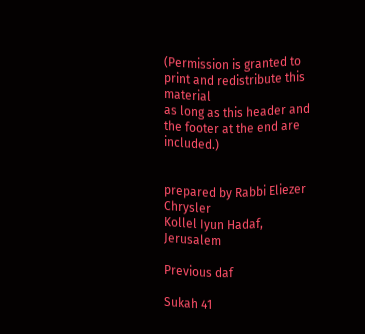(Permission is granted to print and redistribute this material
as long as this header and the footer at the end are included.)


prepared by Rabbi Eliezer Chrysler
Kollel Iyun Hadaf, Jerusalem

Previous daf

Sukah 41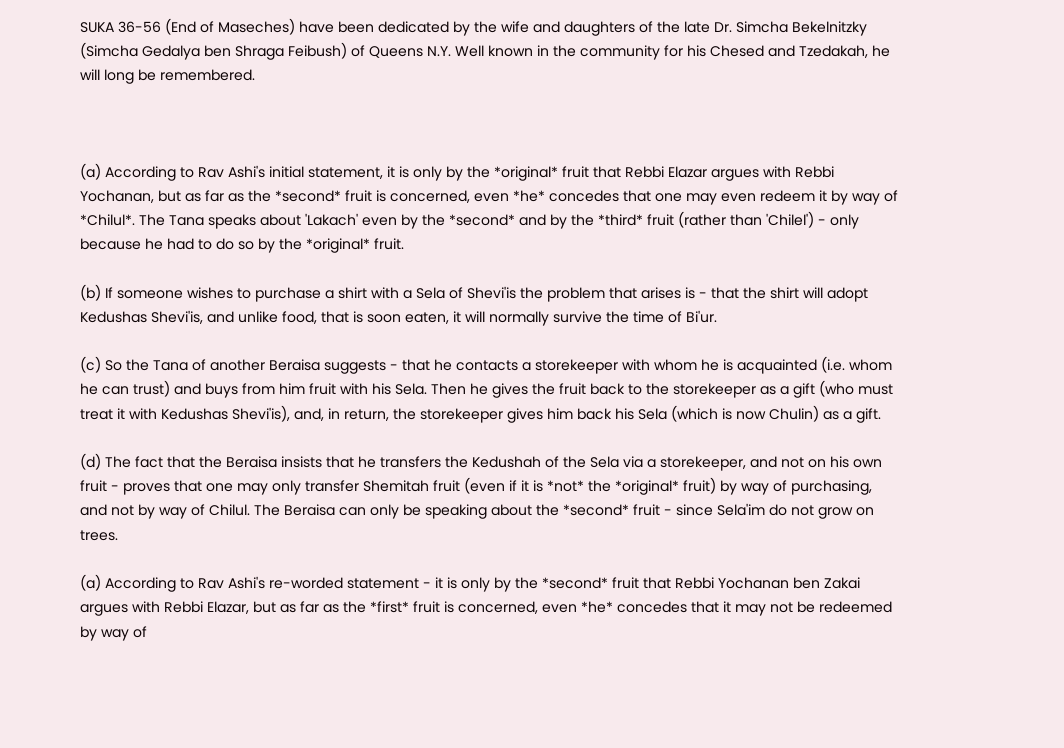SUKA 36-56 (End of Maseches) have been dedicated by the wife and daughters of the late Dr. Simcha Bekelnitzky (Simcha Gedalya ben Shraga Feibush) of Queens N.Y. Well known in the community for his Chesed and Tzedakah, he will long be remembered.



(a) According to Rav Ashi's initial statement, it is only by the *original* fruit that Rebbi Elazar argues with Rebbi Yochanan, but as far as the *second* fruit is concerned, even *he* concedes that one may even redeem it by way of *Chilul*. The Tana speaks about 'Lakach' even by the *second* and by the *third* fruit (rather than 'Chilel') - only because he had to do so by the *original* fruit.

(b) If someone wishes to purchase a shirt with a Sela of Shevi'is the problem that arises is - that the shirt will adopt Kedushas Shevi'is, and unlike food, that is soon eaten, it will normally survive the time of Bi'ur.

(c) So the Tana of another Beraisa suggests - that he contacts a storekeeper with whom he is acquainted (i.e. whom he can trust) and buys from him fruit with his Sela. Then he gives the fruit back to the storekeeper as a gift (who must treat it with Kedushas Shevi'is), and, in return, the storekeeper gives him back his Sela (which is now Chulin) as a gift.

(d) The fact that the Beraisa insists that he transfers the Kedushah of the Sela via a storekeeper, and not on his own fruit - proves that one may only transfer Shemitah fruit (even if it is *not* the *original* fruit) by way of purchasing, and not by way of Chilul. The Beraisa can only be speaking about the *second* fruit - since Sela'im do not grow on trees.

(a) According to Rav Ashi's re-worded statement - it is only by the *second* fruit that Rebbi Yochanan ben Zakai argues with Rebbi Elazar, but as far as the *first* fruit is concerned, even *he* concedes that it may not be redeemed by way of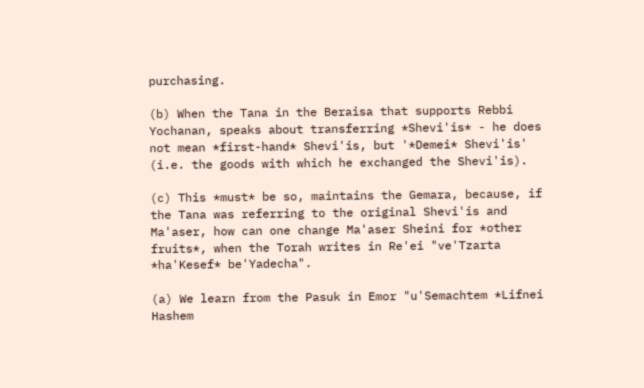purchasing.

(b) When the Tana in the Beraisa that supports Rebbi Yochanan, speaks about transferring *Shevi'is* - he does not mean *first-hand* Shevi'is, but '*Demei* Shevi'is' (i.e. the goods with which he exchanged the Shevi'is).

(c) This *must* be so, maintains the Gemara, because, if the Tana was referring to the original Shevi'is and Ma'aser, how can one change Ma'aser Sheini for *other fruits*, when the Torah writes in Re'ei "ve'Tzarta *ha'Kesef* be'Yadecha".

(a) We learn from the Pasuk in Emor "u'Semachtem *Lifnei Hashem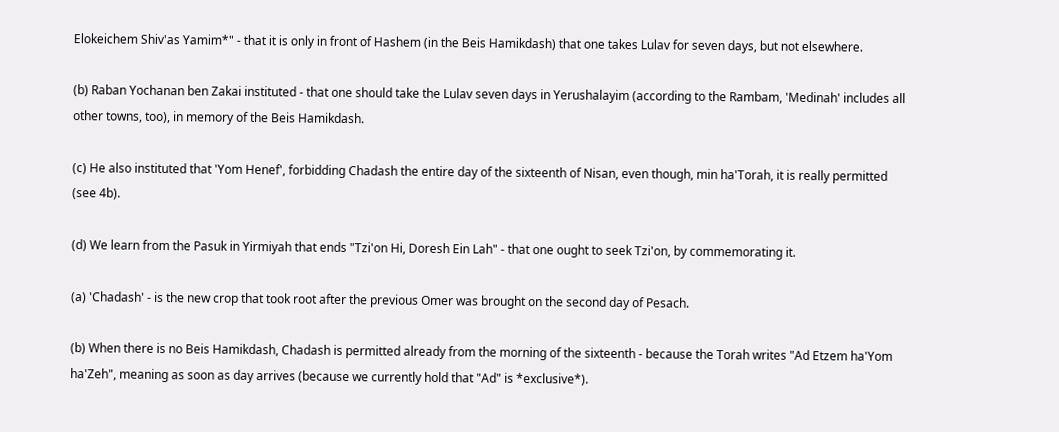Elokeichem Shiv'as Yamim*" - that it is only in front of Hashem (in the Beis Hamikdash) that one takes Lulav for seven days, but not elsewhere.

(b) Raban Yochanan ben Zakai instituted - that one should take the Lulav seven days in Yerushalayim (according to the Rambam, 'Medinah' includes all other towns, too), in memory of the Beis Hamikdash.

(c) He also instituted that 'Yom Henef', forbidding Chadash the entire day of the sixteenth of Nisan, even though, min ha'Torah, it is really permitted (see 4b).

(d) We learn from the Pasuk in Yirmiyah that ends "Tzi'on Hi, Doresh Ein Lah" - that one ought to seek Tzi'on, by commemorating it.

(a) 'Chadash' - is the new crop that took root after the previous Omer was brought on the second day of Pesach.

(b) When there is no Beis Hamikdash, Chadash is permitted already from the morning of the sixteenth - because the Torah writes "Ad Etzem ha'Yom ha'Zeh", meaning as soon as day arrives (because we currently hold that "Ad" is *exclusive*).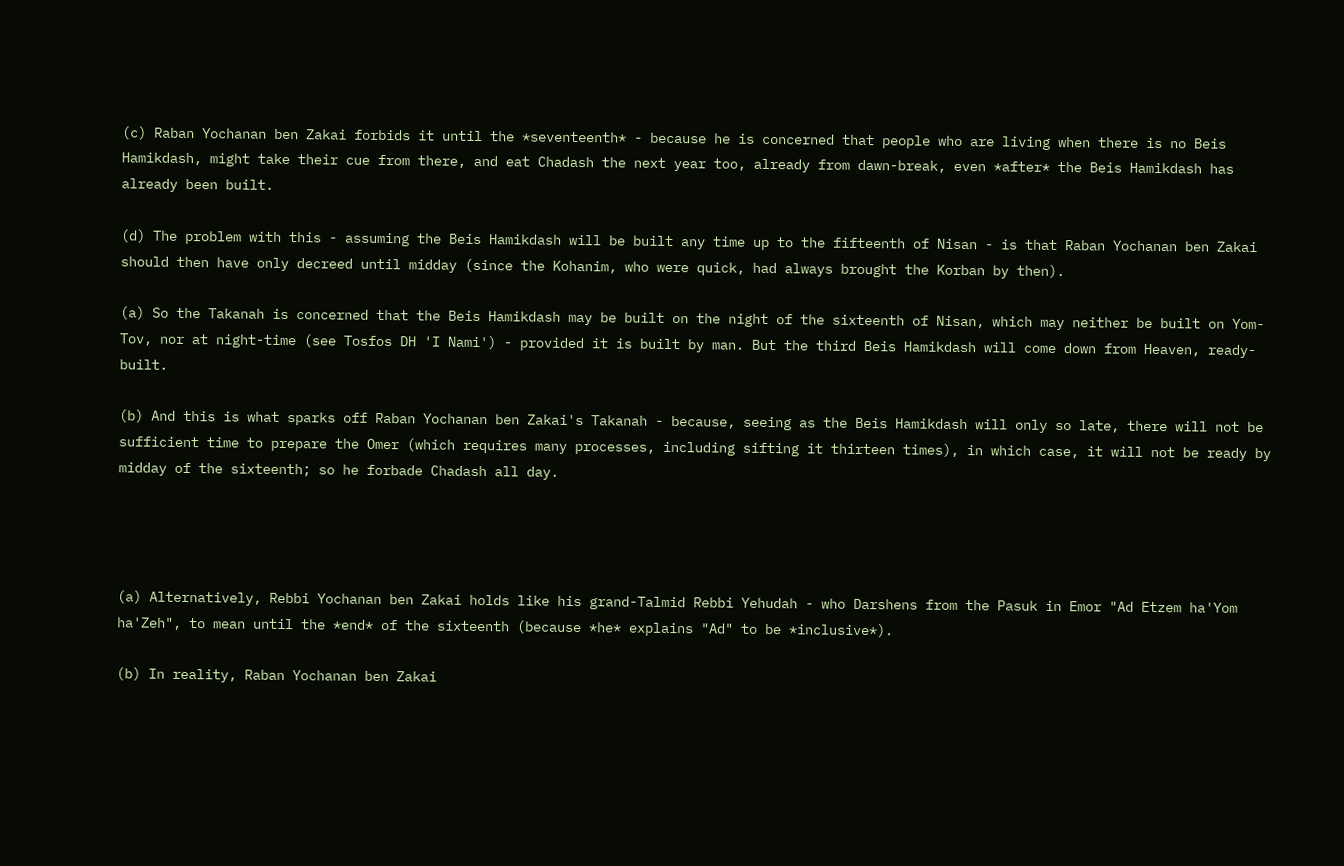(c) Raban Yochanan ben Zakai forbids it until the *seventeenth* - because he is concerned that people who are living when there is no Beis Hamikdash, might take their cue from there, and eat Chadash the next year too, already from dawn-break, even *after* the Beis Hamikdash has already been built.

(d) The problem with this - assuming the Beis Hamikdash will be built any time up to the fifteenth of Nisan - is that Raban Yochanan ben Zakai should then have only decreed until midday (since the Kohanim, who were quick, had always brought the Korban by then).

(a) So the Takanah is concerned that the Beis Hamikdash may be built on the night of the sixteenth of Nisan, which may neither be built on Yom-Tov, nor at night-time (see Tosfos DH 'I Nami') - provided it is built by man. But the third Beis Hamikdash will come down from Heaven, ready-built.

(b) And this is what sparks off Raban Yochanan ben Zakai's Takanah - because, seeing as the Beis Hamikdash will only so late, there will not be sufficient time to prepare the Omer (which requires many processes, including sifting it thirteen times), in which case, it will not be ready by midday of the sixteenth; so he forbade Chadash all day.




(a) Alternatively, Rebbi Yochanan ben Zakai holds like his grand-Talmid Rebbi Yehudah - who Darshens from the Pasuk in Emor "Ad Etzem ha'Yom ha'Zeh", to mean until the *end* of the sixteenth (because *he* explains "Ad" to be *inclusive*).

(b) In reality, Raban Yochanan ben Zakai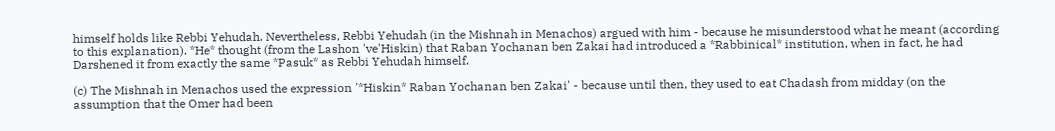himself holds like Rebbi Yehudah. Nevertheless, Rebbi Yehudah (in the Mishnah in Menachos) argued with him - because he misunderstood what he meant (according to this explanation). *He* thought (from the Lashon 've'Hiskin) that Raban Yochanan ben Zakai had introduced a *Rabbinical* institution, when in fact, he had Darshened it from exactly the same *Pasuk* as Rebbi Yehudah himself.

(c) The Mishnah in Menachos used the expression '*Hiskin* Raban Yochanan ben Zakai' - because until then, they used to eat Chadash from midday (on the assumption that the Omer had been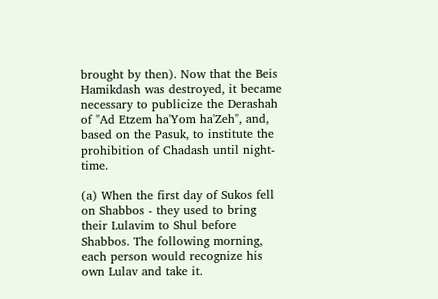brought by then). Now that the Beis Hamikdash was destroyed, it became necessary to publicize the Derashah of "Ad Etzem ha'Yom ha'Zeh", and, based on the Pasuk, to institute the prohibition of Chadash until night-time.

(a) When the first day of Sukos fell on Shabbos - they used to bring their Lulavim to Shul before Shabbos. The following morning, each person would recognize his own Lulav and take it.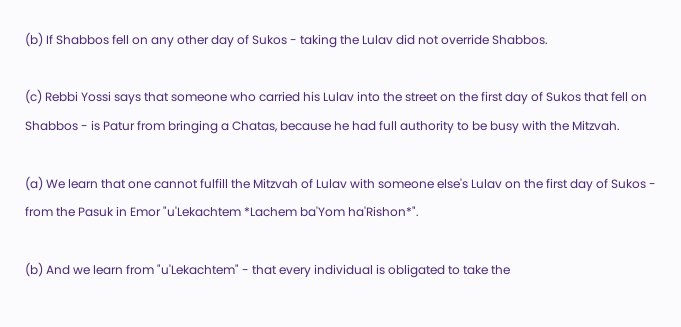(b) If Shabbos fell on any other day of Sukos - taking the Lulav did not override Shabbos.

(c) Rebbi Yossi says that someone who carried his Lulav into the street on the first day of Sukos that fell on Shabbos - is Patur from bringing a Chatas, because he had full authority to be busy with the Mitzvah.

(a) We learn that one cannot fulfill the Mitzvah of Lulav with someone else's Lulav on the first day of Sukos - from the Pasuk in Emor "u'Lekachtem *Lachem ba'Yom ha'Rishon*".

(b) And we learn from "u'Lekachtem" - that every individual is obligated to take the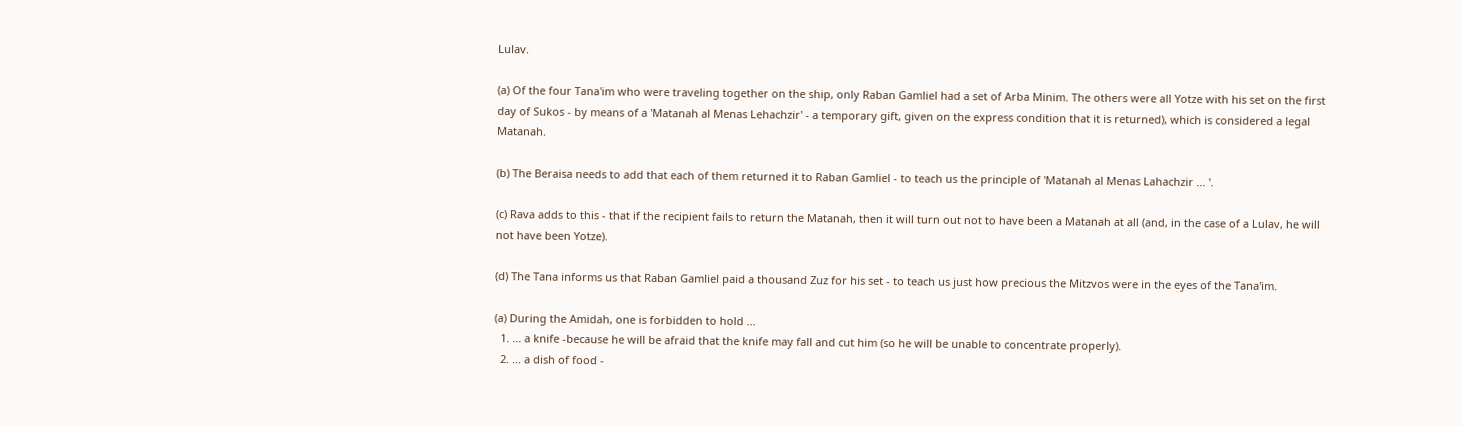Lulav.

(a) Of the four Tana'im who were traveling together on the ship, only Raban Gamliel had a set of Arba Minim. The others were all Yotze with his set on the first day of Sukos - by means of a 'Matanah al Menas Lehachzir' - a temporary gift, given on the express condition that it is returned), which is considered a legal Matanah.

(b) The Beraisa needs to add that each of them returned it to Raban Gamliel - to teach us the principle of 'Matanah al Menas Lahachzir ... '.

(c) Rava adds to this - that if the recipient fails to return the Matanah, then it will turn out not to have been a Matanah at all (and, in the case of a Lulav, he will not have been Yotze).

(d) The Tana informs us that Raban Gamliel paid a thousand Zuz for his set - to teach us just how precious the Mitzvos were in the eyes of the Tana'im.

(a) During the Amidah, one is forbidden to hold ...
  1. ... a knife -because he will be afraid that the knife may fall and cut him (so he will be unable to concentrate properly).
  2. ... a dish of food -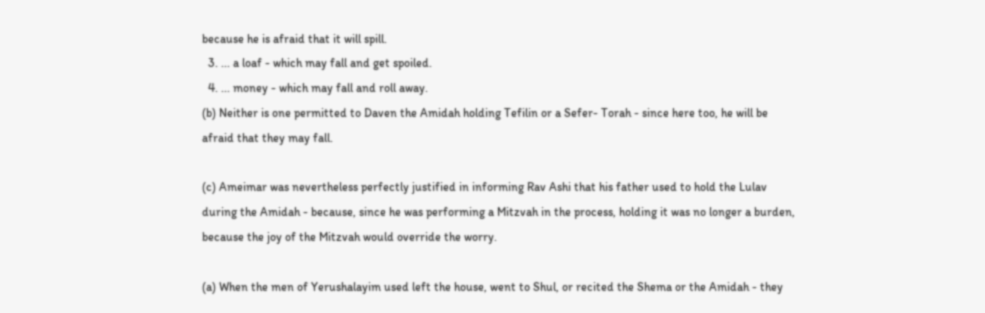because he is afraid that it will spill.
  3. ... a loaf - which may fall and get spoiled.
  4. ... money - which may fall and roll away.
(b) Neither is one permitted to Daven the Amidah holding Tefilin or a Sefer- Torah - since here too, he will be afraid that they may fall.

(c) Ameimar was nevertheless perfectly justified in informing Rav Ashi that his father used to hold the Lulav during the Amidah - because, since he was performing a Mitzvah in the process, holding it was no longer a burden, because the joy of the Mitzvah would override the worry.

(a) When the men of Yerushalayim used left the house, went to Shul, or recited the Shema or the Amidah - they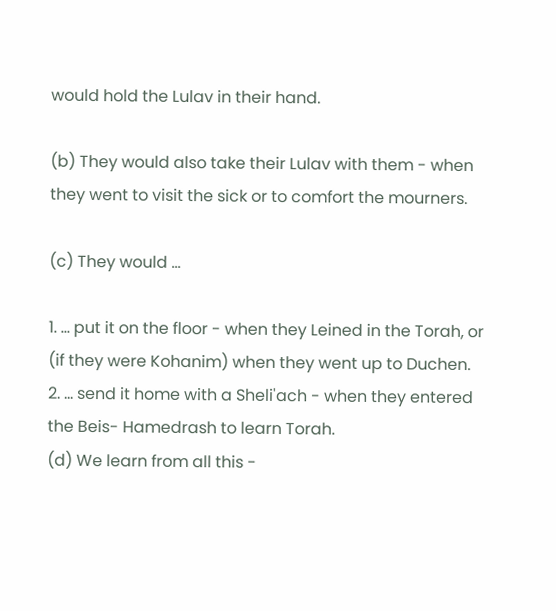would hold the Lulav in their hand.

(b) They would also take their Lulav with them - when they went to visit the sick or to comfort the mourners.

(c) They would ...

1. ... put it on the floor - when they Leined in the Torah, or (if they were Kohanim) when they went up to Duchen.
2. ... send it home with a Sheli'ach - when they entered the Beis- Hamedrash to learn Torah.
(d) We learn from all this -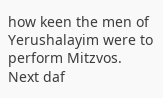how keen the men of Yerushalayim were to perform Mitzvos.
Next daf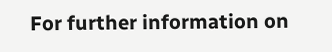For further information on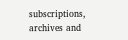subscriptions, archives and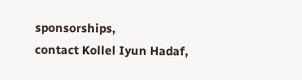sponsorships,
contact Kollel Iyun Hadaf,